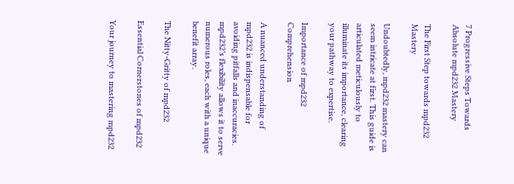7 Progressive Steps Towards Absolute mpd232 Mastery

The First Step towards mpd232 Mastery

Undoubtedly, mpd232 mastery can seem intricate at first. This guide is articulated meticulously to illuminate its importance, clearing your pathway to expertise.

Importance of mpd232 Comprehension

A nuanced understanding of mpd232 is indispensable for avoiding pitfalls and inaccuracies. mpd232’s flexibility allows it to serve numerous roles, each with a unique benefit array.

The Nitty-Gritty of mpd232

Essential Cornerstones of mpd232

Your journey to mastering mpd232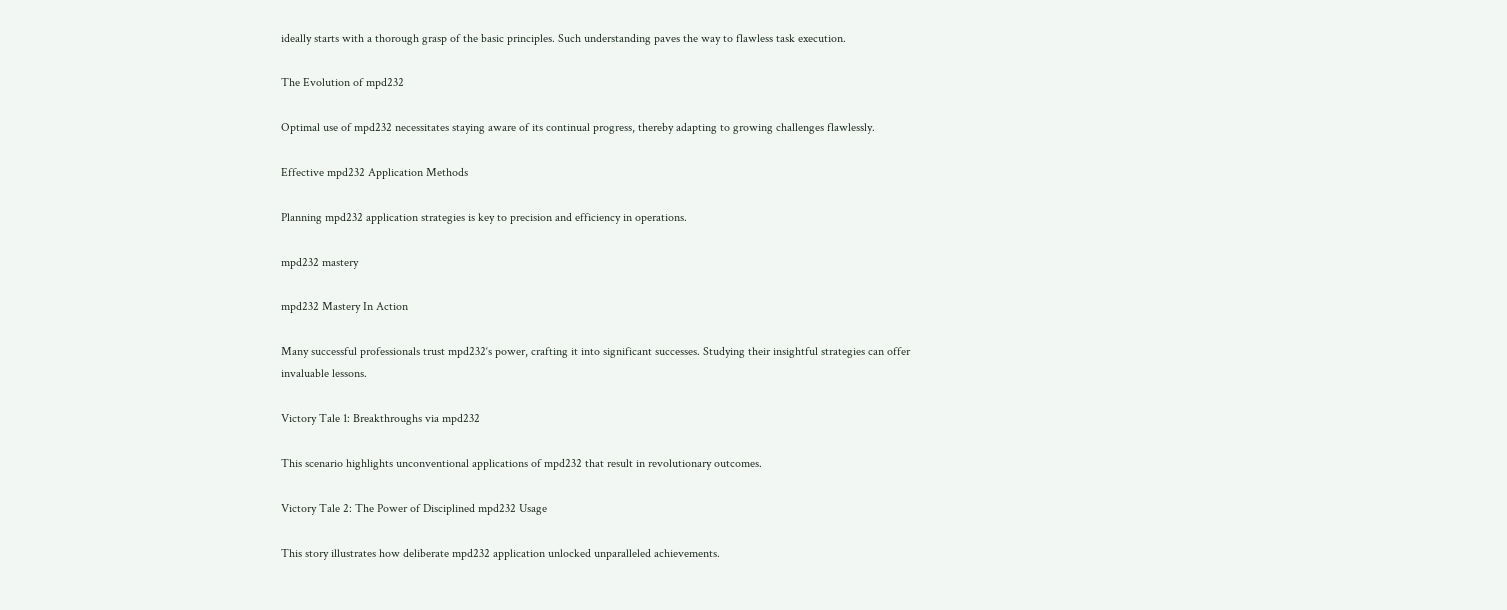ideally starts with a thorough grasp of the basic principles. Such understanding paves the way to flawless task execution.

The Evolution of mpd232

Optimal use of mpd232 necessitates staying aware of its continual progress, thereby adapting to growing challenges flawlessly.

Effective mpd232 Application Methods

Planning mpd232 application strategies is key to precision and efficiency in operations.

mpd232 mastery

mpd232 Mastery In Action

Many successful professionals trust mpd232‘s power, crafting it into significant successes. Studying their insightful strategies can offer invaluable lessons.

Victory Tale 1: Breakthroughs via mpd232

This scenario highlights unconventional applications of mpd232 that result in revolutionary outcomes.

Victory Tale 2: The Power of Disciplined mpd232 Usage

This story illustrates how deliberate mpd232 application unlocked unparalleled achievements.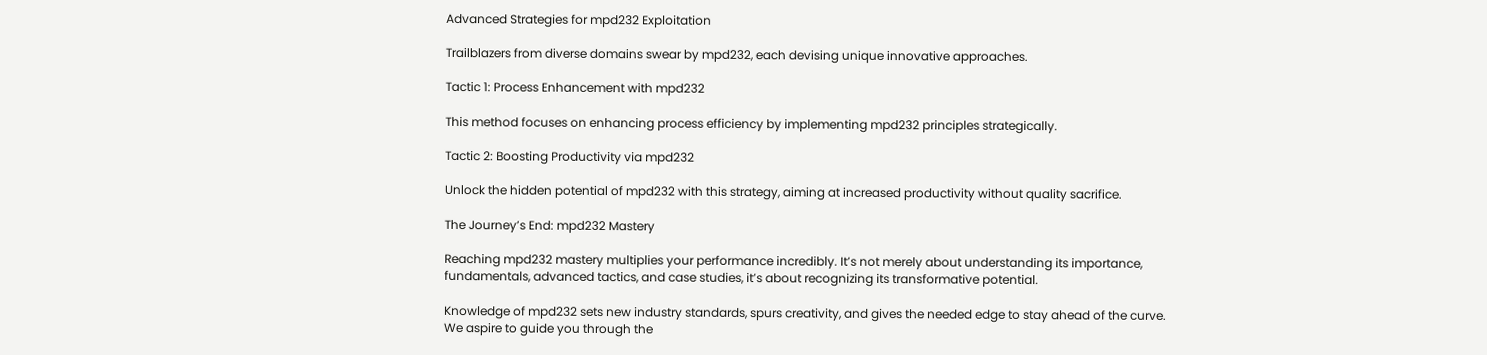Advanced Strategies for mpd232 Exploitation

Trailblazers from diverse domains swear by mpd232, each devising unique innovative approaches.

Tactic 1: Process Enhancement with mpd232

This method focuses on enhancing process efficiency by implementing mpd232 principles strategically.

Tactic 2: Boosting Productivity via mpd232

Unlock the hidden potential of mpd232 with this strategy, aiming at increased productivity without quality sacrifice.

The Journey’s End: mpd232 Mastery

Reaching mpd232 mastery multiplies your performance incredibly. It’s not merely about understanding its importance, fundamentals, advanced tactics, and case studies, it’s about recognizing its transformative potential.

Knowledge of mpd232 sets new industry standards, spurs creativity, and gives the needed edge to stay ahead of the curve. We aspire to guide you through the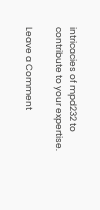intricacies of mpd232 to contribute to your expertise.

Leave a Comment